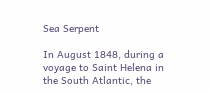Sea Serpent

In August 1848, during a voyage to Saint Helena in the South Atlantic, the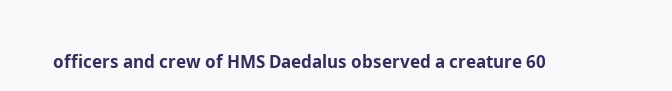officers and crew of HMS Daedalus observed a creature 60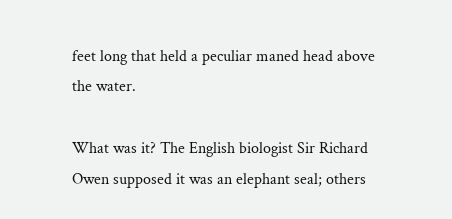feet long that held a peculiar maned head above the water.

What was it? The English biologist Sir Richard Owen supposed it was an elephant seal; others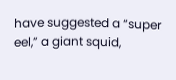have suggested a “super eel,” a giant squid,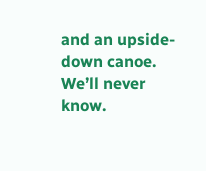and an upside-down canoe. We’ll never know.